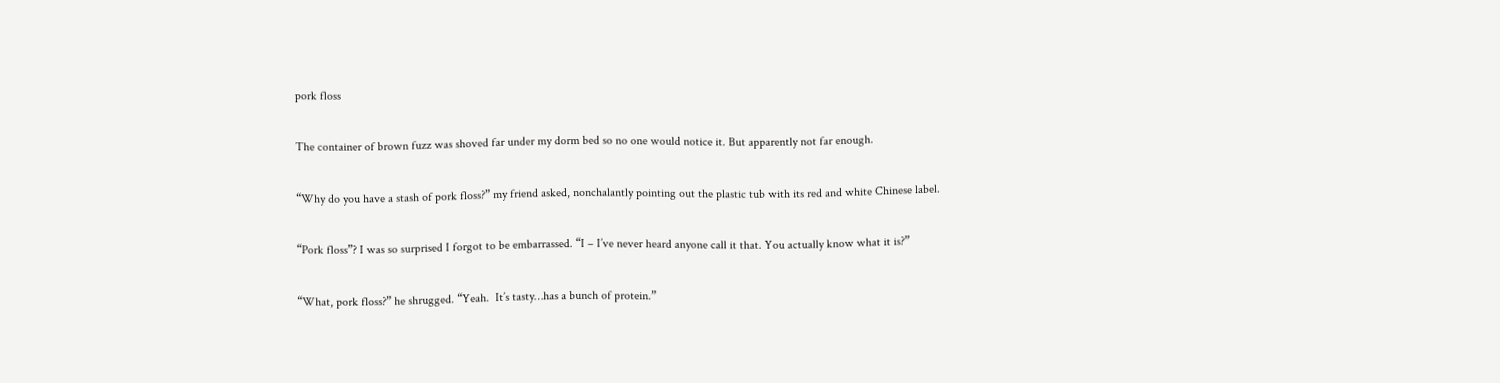pork floss

The container of brown fuzz was shoved far under my dorm bed so no one would notice it. But apparently not far enough.

“Why do you have a stash of pork floss?” my friend asked, nonchalantly pointing out the plastic tub with its red and white Chinese label.

“Pork floss”? I was so surprised I forgot to be embarrassed. “I – I’ve never heard anyone call it that. You actually know what it is?”

“What, pork floss?” he shrugged. “Yeah.  It’s tasty…has a bunch of protein.”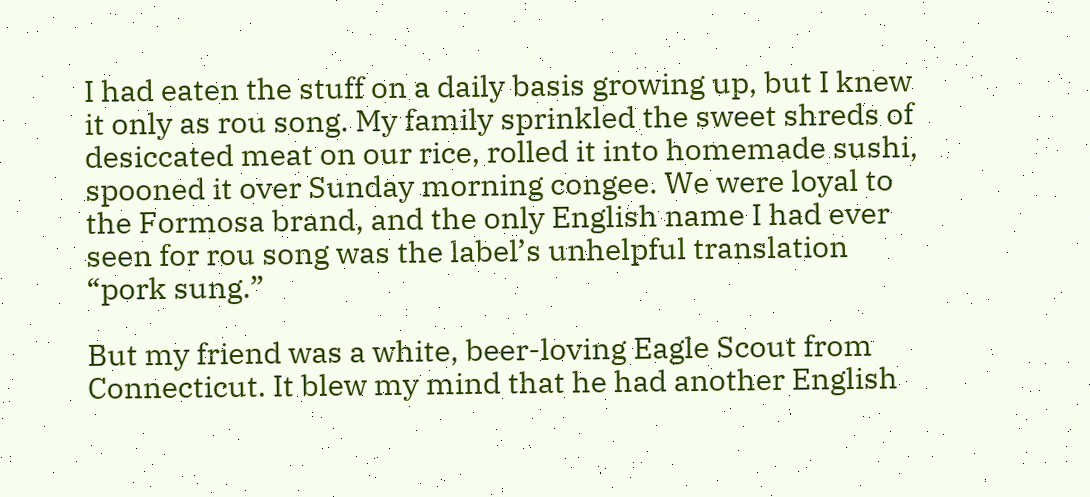I had eaten the stuff on a daily basis growing up, but I knew it only as rou song. My family sprinkled the sweet shreds of desiccated meat on our rice, rolled it into homemade sushi, spooned it over Sunday morning congee. We were loyal to the Formosa brand, and the only English name I had ever seen for rou song was the label’s unhelpful translation “pork sung.”

But my friend was a white, beer-loving Eagle Scout from Connecticut. It blew my mind that he had another English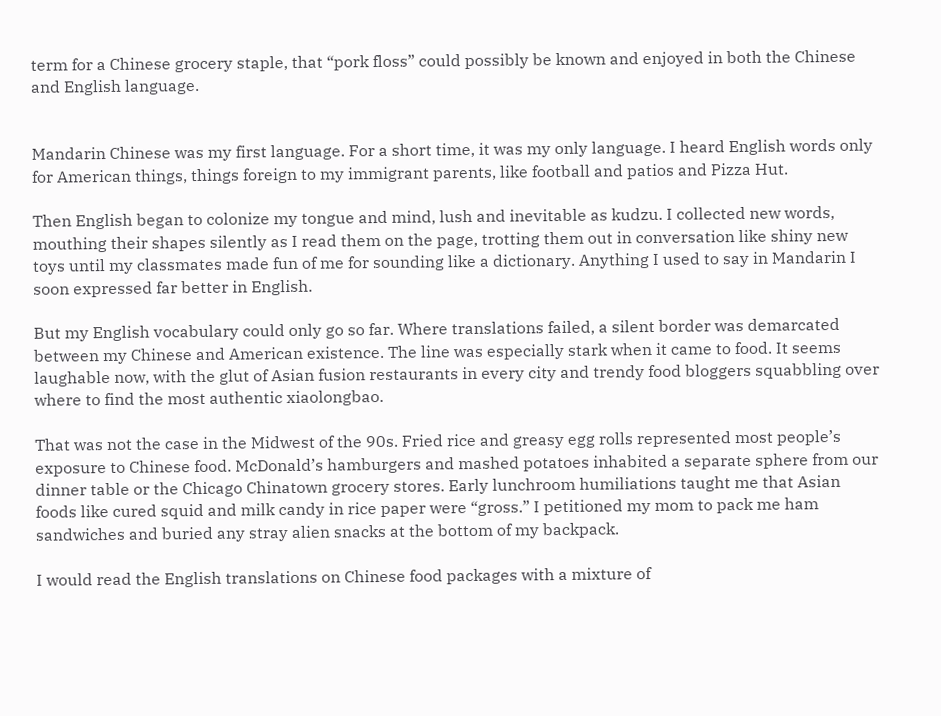term for a Chinese grocery staple, that “pork floss” could possibly be known and enjoyed in both the Chinese and English language.


Mandarin Chinese was my first language. For a short time, it was my only language. I heard English words only for American things, things foreign to my immigrant parents, like football and patios and Pizza Hut.

Then English began to colonize my tongue and mind, lush and inevitable as kudzu. I collected new words, mouthing their shapes silently as I read them on the page, trotting them out in conversation like shiny new toys until my classmates made fun of me for sounding like a dictionary. Anything I used to say in Mandarin I soon expressed far better in English.

But my English vocabulary could only go so far. Where translations failed, a silent border was demarcated between my Chinese and American existence. The line was especially stark when it came to food. It seems laughable now, with the glut of Asian fusion restaurants in every city and trendy food bloggers squabbling over where to find the most authentic xiaolongbao.

That was not the case in the Midwest of the 90s. Fried rice and greasy egg rolls represented most people’s exposure to Chinese food. McDonald’s hamburgers and mashed potatoes inhabited a separate sphere from our dinner table or the Chicago Chinatown grocery stores. Early lunchroom humiliations taught me that Asian foods like cured squid and milk candy in rice paper were “gross.” I petitioned my mom to pack me ham sandwiches and buried any stray alien snacks at the bottom of my backpack.

I would read the English translations on Chinese food packages with a mixture of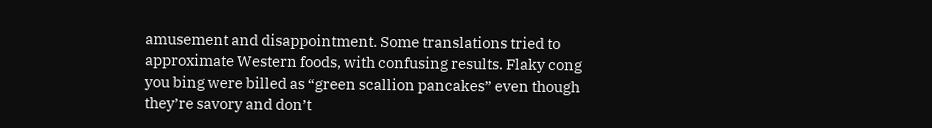amusement and disappointment. Some translations tried to approximate Western foods, with confusing results. Flaky cong you bing were billed as “green scallion pancakes” even though they’re savory and don’t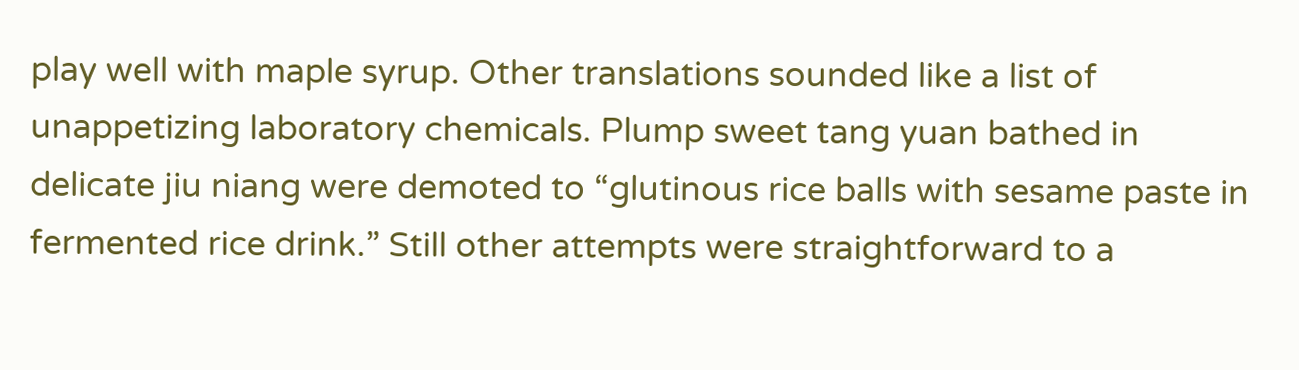play well with maple syrup. Other translations sounded like a list of unappetizing laboratory chemicals. Plump sweet tang yuan bathed in delicate jiu niang were demoted to “glutinous rice balls with sesame paste in fermented rice drink.” Still other attempts were straightforward to a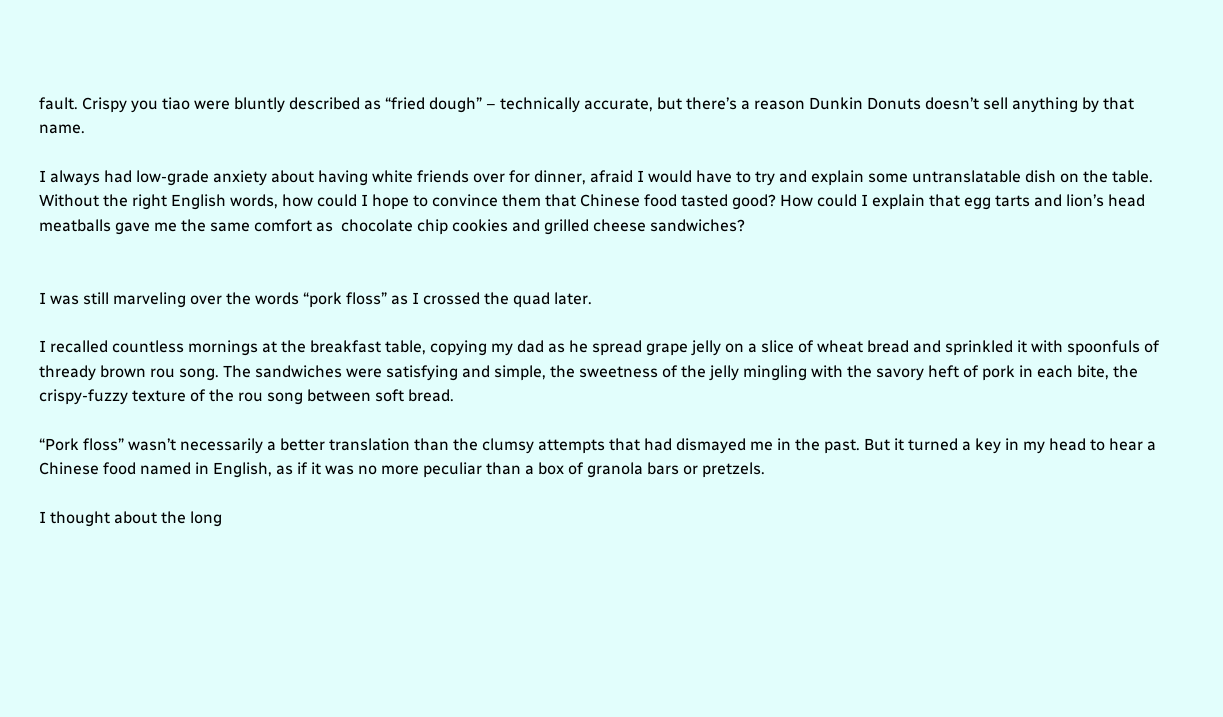fault. Crispy you tiao were bluntly described as “fried dough” – technically accurate, but there’s a reason Dunkin Donuts doesn’t sell anything by that name.

I always had low-grade anxiety about having white friends over for dinner, afraid I would have to try and explain some untranslatable dish on the table. Without the right English words, how could I hope to convince them that Chinese food tasted good? How could I explain that egg tarts and lion’s head meatballs gave me the same comfort as  chocolate chip cookies and grilled cheese sandwiches?


I was still marveling over the words “pork floss” as I crossed the quad later.

I recalled countless mornings at the breakfast table, copying my dad as he spread grape jelly on a slice of wheat bread and sprinkled it with spoonfuls of thready brown rou song. The sandwiches were satisfying and simple, the sweetness of the jelly mingling with the savory heft of pork in each bite, the crispy-fuzzy texture of the rou song between soft bread.

“Pork floss” wasn’t necessarily a better translation than the clumsy attempts that had dismayed me in the past. But it turned a key in my head to hear a Chinese food named in English, as if it was no more peculiar than a box of granola bars or pretzels.

I thought about the long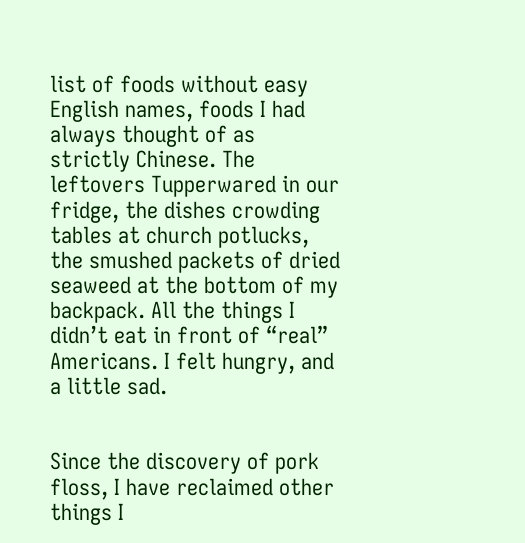list of foods without easy English names, foods I had always thought of as strictly Chinese. The leftovers Tupperwared in our fridge, the dishes crowding tables at church potlucks, the smushed packets of dried seaweed at the bottom of my backpack. All the things I didn’t eat in front of “real” Americans. I felt hungry, and a little sad.


Since the discovery of pork floss, I have reclaimed other things I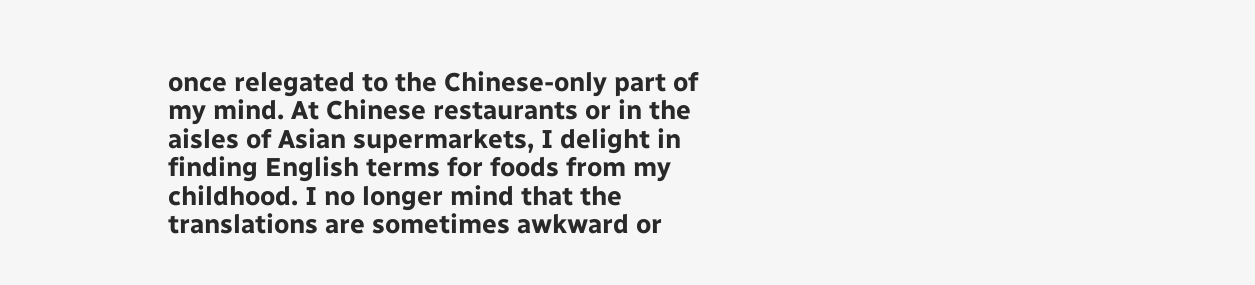once relegated to the Chinese-only part of my mind. At Chinese restaurants or in the aisles of Asian supermarkets, I delight in finding English terms for foods from my childhood. I no longer mind that the translations are sometimes awkward or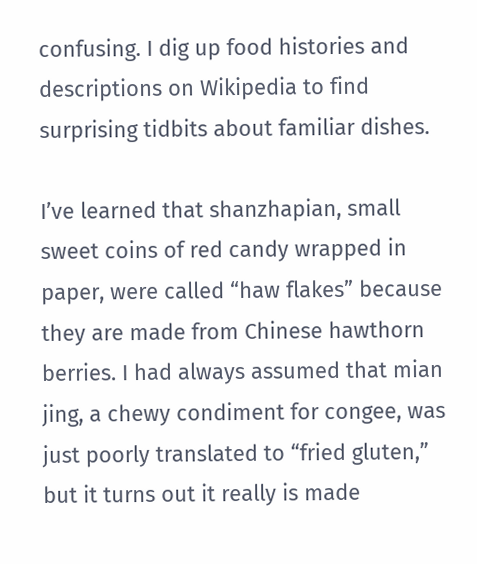confusing. I dig up food histories and descriptions on Wikipedia to find surprising tidbits about familiar dishes.

I’ve learned that shanzhapian, small sweet coins of red candy wrapped in paper, were called “haw flakes” because they are made from Chinese hawthorn berries. I had always assumed that mian jing, a chewy condiment for congee, was just poorly translated to “fried gluten,” but it turns out it really is made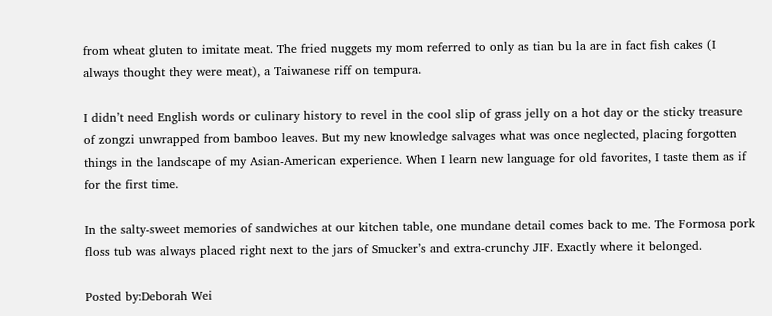from wheat gluten to imitate meat. The fried nuggets my mom referred to only as tian bu la are in fact fish cakes (I always thought they were meat), a Taiwanese riff on tempura.

I didn’t need English words or culinary history to revel in the cool slip of grass jelly on a hot day or the sticky treasure of zongzi unwrapped from bamboo leaves. But my new knowledge salvages what was once neglected, placing forgotten things in the landscape of my Asian-American experience. When I learn new language for old favorites, I taste them as if for the first time.

In the salty-sweet memories of sandwiches at our kitchen table, one mundane detail comes back to me. The Formosa pork floss tub was always placed right next to the jars of Smucker’s and extra-crunchy JIF. Exactly where it belonged.

Posted by:Deborah Wei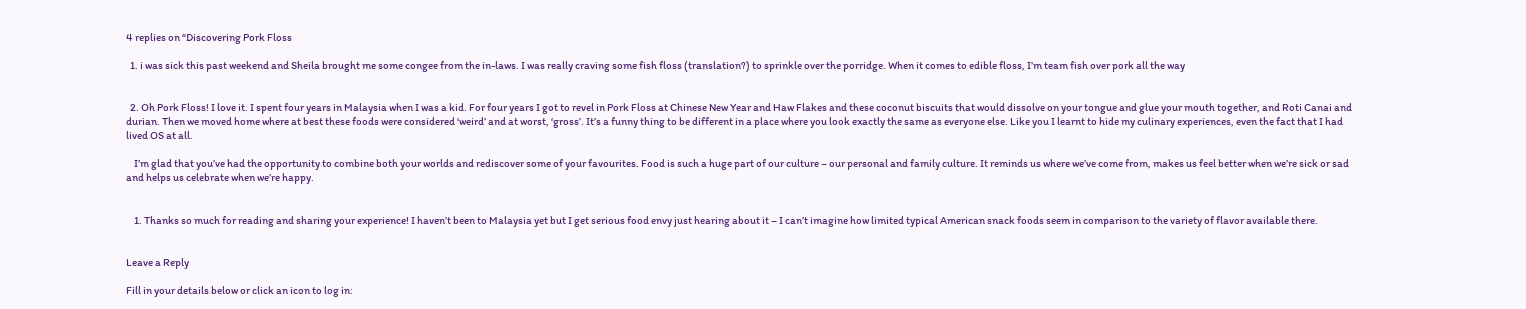4 replies on “Discovering Pork Floss

  1. i was sick this past weekend and Sheila brought me some congee from the in-laws. I was really craving some fish floss (translation?) to sprinkle over the porridge. When it comes to edible floss, I’m team fish over pork all the way


  2. Oh Pork Floss! I love it. I spent four years in Malaysia when I was a kid. For four years I got to revel in Pork Floss at Chinese New Year and Haw Flakes and these coconut biscuits that would dissolve on your tongue and glue your mouth together, and Roti Canai and durian. Then we moved home where at best these foods were considered ‘weird’ and at worst, ‘gross’. It’s a funny thing to be different in a place where you look exactly the same as everyone else. Like you I learnt to hide my culinary experiences, even the fact that I had lived OS at all.

    I’m glad that you’ve had the opportunity to combine both your worlds and rediscover some of your favourites. Food is such a huge part of our culture – our personal and family culture. It reminds us where we’ve come from, makes us feel better when we’re sick or sad and helps us celebrate when we’re happy.


    1. Thanks so much for reading and sharing your experience! I haven’t been to Malaysia yet but I get serious food envy just hearing about it – I can’t imagine how limited typical American snack foods seem in comparison to the variety of flavor available there.


Leave a Reply

Fill in your details below or click an icon to log in: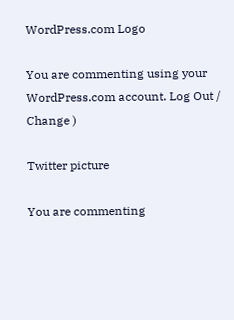WordPress.com Logo

You are commenting using your WordPress.com account. Log Out /  Change )

Twitter picture

You are commenting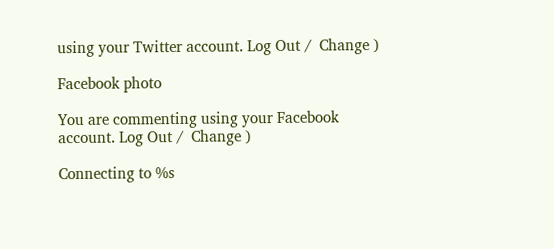using your Twitter account. Log Out /  Change )

Facebook photo

You are commenting using your Facebook account. Log Out /  Change )

Connecting to %s